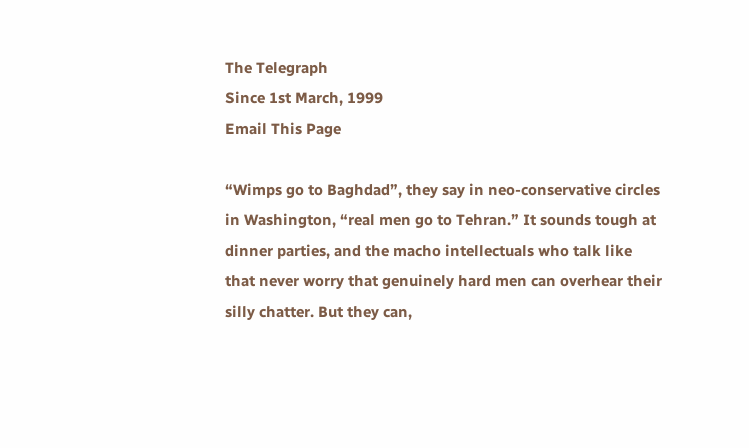The Telegraph
Since 1st March, 1999
Email This Page

“Wimps go to Baghdad”, they say in neo-conservative circles in Washington, “real men go to Tehran.” It sounds tough at dinner parties, and the macho intellectuals who talk like that never worry that genuinely hard men can overhear their silly chatter. But they can,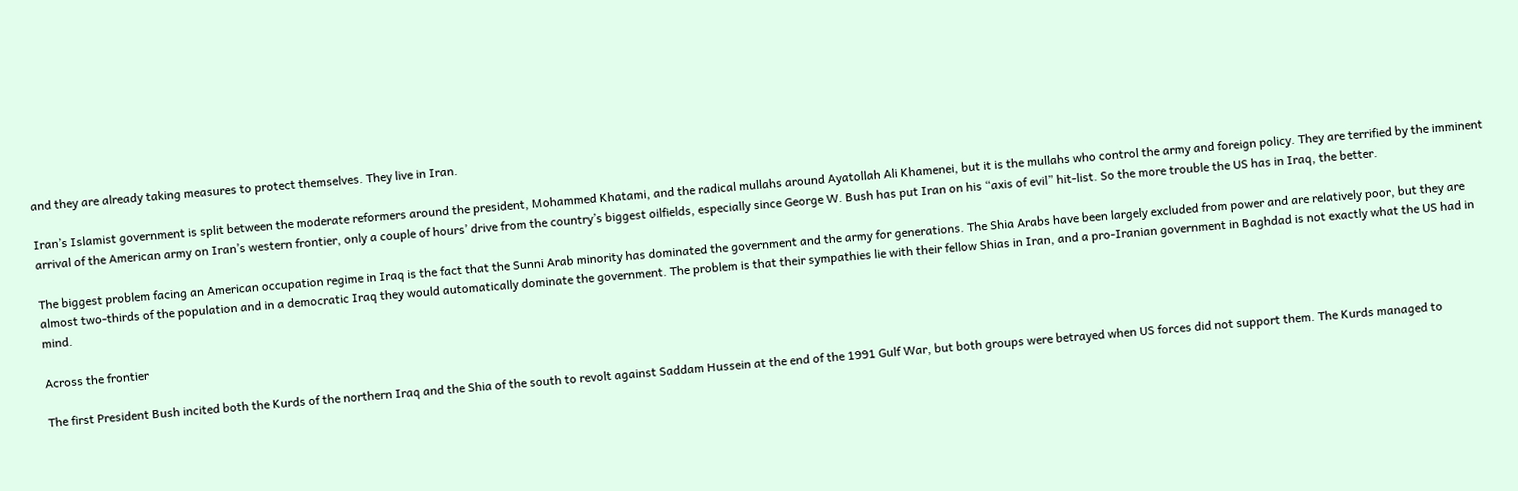and they are already taking measures to protect themselves. They live in Iran.

Iran’s Islamist government is split between the moderate reformers around the president, Mohammed Khatami, and the radical mullahs around Ayatollah Ali Khamenei, but it is the mullahs who control the army and foreign policy. They are terrified by the imminent arrival of the American army on Iran’s western frontier, only a couple of hours’ drive from the country’s biggest oilfields, especially since George W. Bush has put Iran on his “axis of evil” hit-list. So the more trouble the US has in Iraq, the better.

The biggest problem facing an American occupation regime in Iraq is the fact that the Sunni Arab minority has dominated the government and the army for generations. The Shia Arabs have been largely excluded from power and are relatively poor, but they are almost two-thirds of the population and in a democratic Iraq they would automatically dominate the government. The problem is that their sympathies lie with their fellow Shias in Iran, and a pro-Iranian government in Baghdad is not exactly what the US had in mind.

Across the frontier

The first President Bush incited both the Kurds of the northern Iraq and the Shia of the south to revolt against Saddam Hussein at the end of the 1991 Gulf War, but both groups were betrayed when US forces did not support them. The Kurds managed to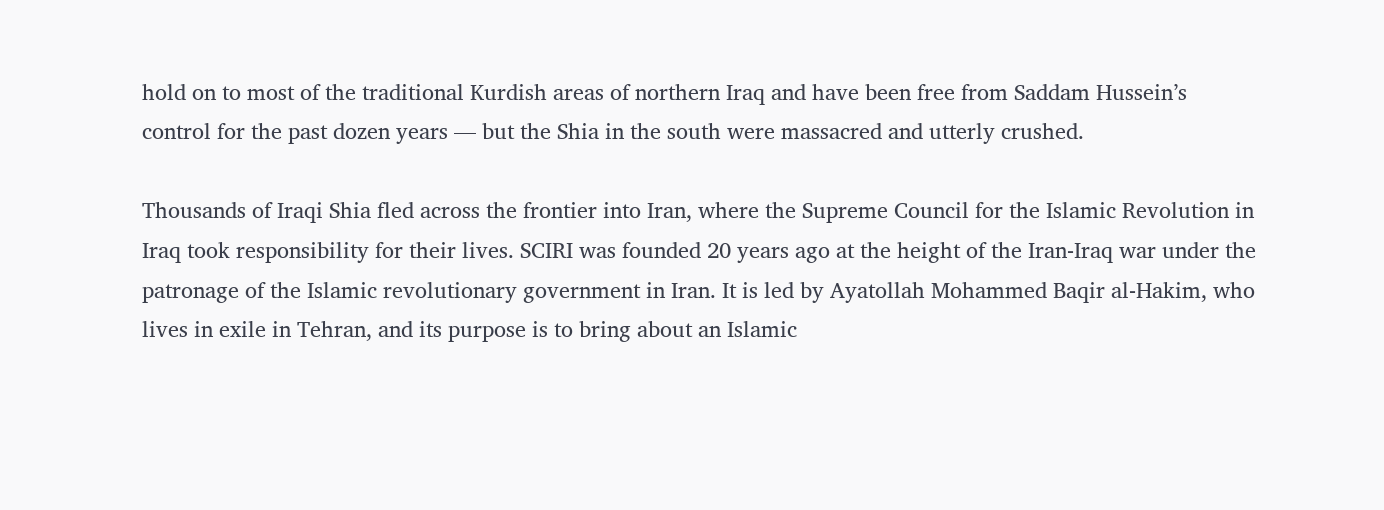hold on to most of the traditional Kurdish areas of northern Iraq and have been free from Saddam Hussein’s control for the past dozen years — but the Shia in the south were massacred and utterly crushed.

Thousands of Iraqi Shia fled across the frontier into Iran, where the Supreme Council for the Islamic Revolution in Iraq took responsibility for their lives. SCIRI was founded 20 years ago at the height of the Iran-Iraq war under the patronage of the Islamic revolutionary government in Iran. It is led by Ayatollah Mohammed Baqir al-Hakim, who lives in exile in Tehran, and its purpose is to bring about an Islamic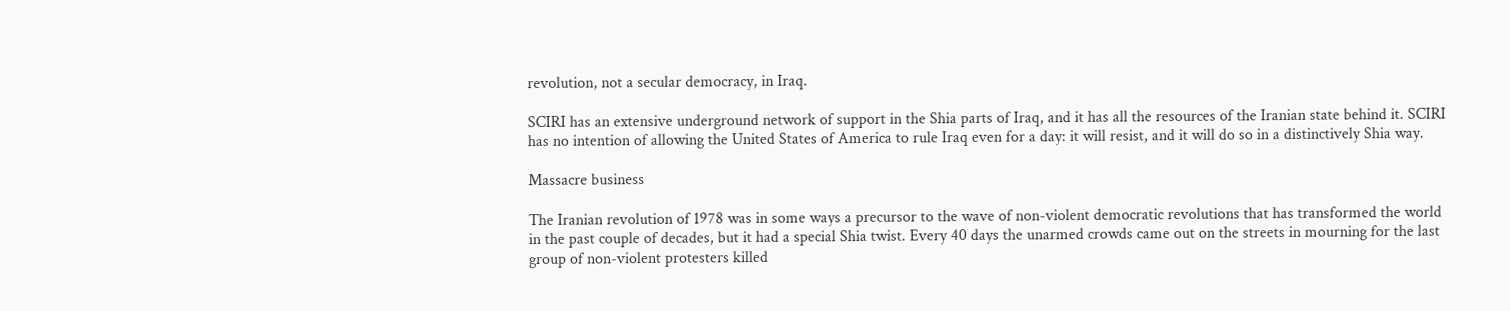revolution, not a secular democracy, in Iraq.

SCIRI has an extensive underground network of support in the Shia parts of Iraq, and it has all the resources of the Iranian state behind it. SCIRI has no intention of allowing the United States of America to rule Iraq even for a day: it will resist, and it will do so in a distinctively Shia way.

Massacre business

The Iranian revolution of 1978 was in some ways a precursor to the wave of non-violent democratic revolutions that has transformed the world in the past couple of decades, but it had a special Shia twist. Every 40 days the unarmed crowds came out on the streets in mourning for the last group of non-violent protesters killed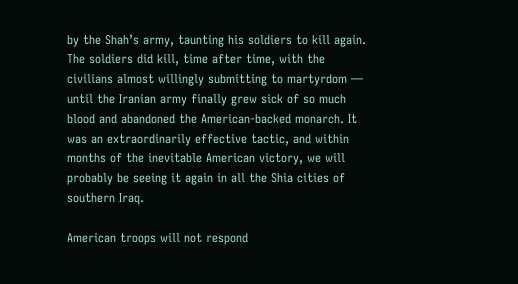by the Shah’s army, taunting his soldiers to kill again. The soldiers did kill, time after time, with the civilians almost willingly submitting to martyrdom — until the Iranian army finally grew sick of so much blood and abandoned the American-backed monarch. It was an extraordinarily effective tactic, and within months of the inevitable American victory, we will probably be seeing it again in all the Shia cities of southern Iraq.

American troops will not respond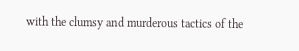with the clumsy and murderous tactics of the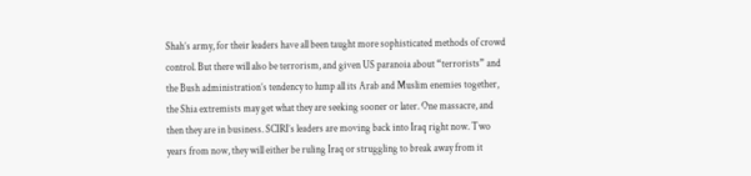Shah’s army, for their leaders have all been taught more sophisticated methods of crowd control. But there will also be terrorism, and given US paranoia about “terrorists” and the Bush administration’s tendency to lump all its Arab and Muslim enemies together, the Shia extremists may get what they are seeking sooner or later. One massacre, and then they are in business. SCIRI’s leaders are moving back into Iraq right now. Two years from now, they will either be ruling Iraq or struggling to break away from it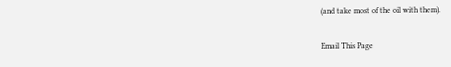(and take most of the oil with them).

Email This Page